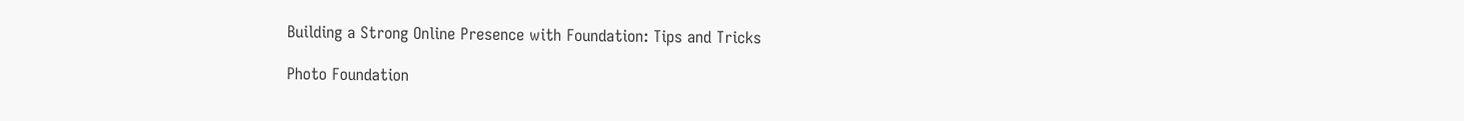Building a Strong Online Presence with Foundation: Tips and Tricks

Photo Foundation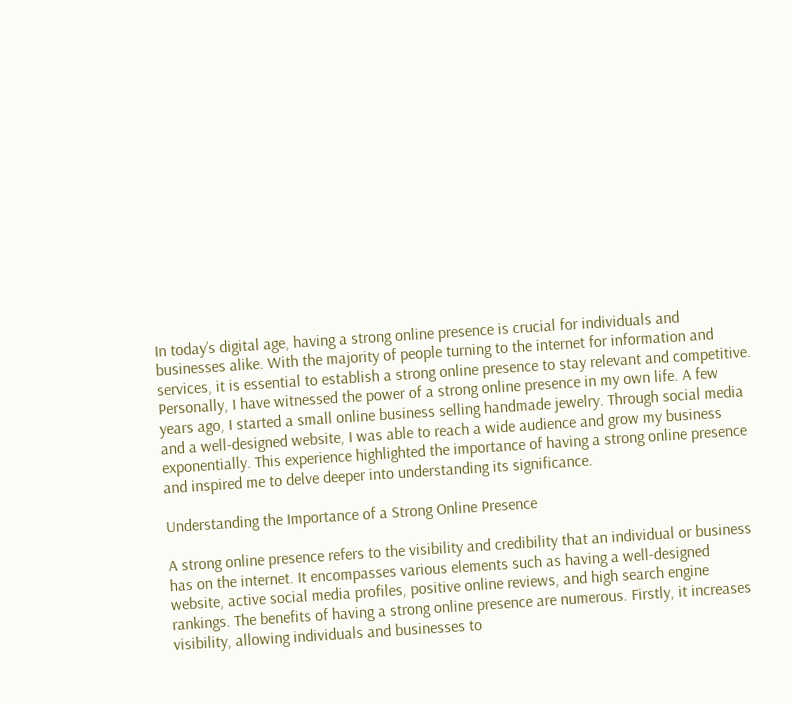In today’s digital age, having a strong online presence is crucial for individuals and businesses alike. With the majority of people turning to the internet for information and services, it is essential to establish a strong online presence to stay relevant and competitive. Personally, I have witnessed the power of a strong online presence in my own life. A few years ago, I started a small online business selling handmade jewelry. Through social media and a well-designed website, I was able to reach a wide audience and grow my business exponentially. This experience highlighted the importance of having a strong online presence and inspired me to delve deeper into understanding its significance.

Understanding the Importance of a Strong Online Presence

A strong online presence refers to the visibility and credibility that an individual or business has on the internet. It encompasses various elements such as having a well-designed website, active social media profiles, positive online reviews, and high search engine rankings. The benefits of having a strong online presence are numerous. Firstly, it increases visibility, allowing individuals and businesses to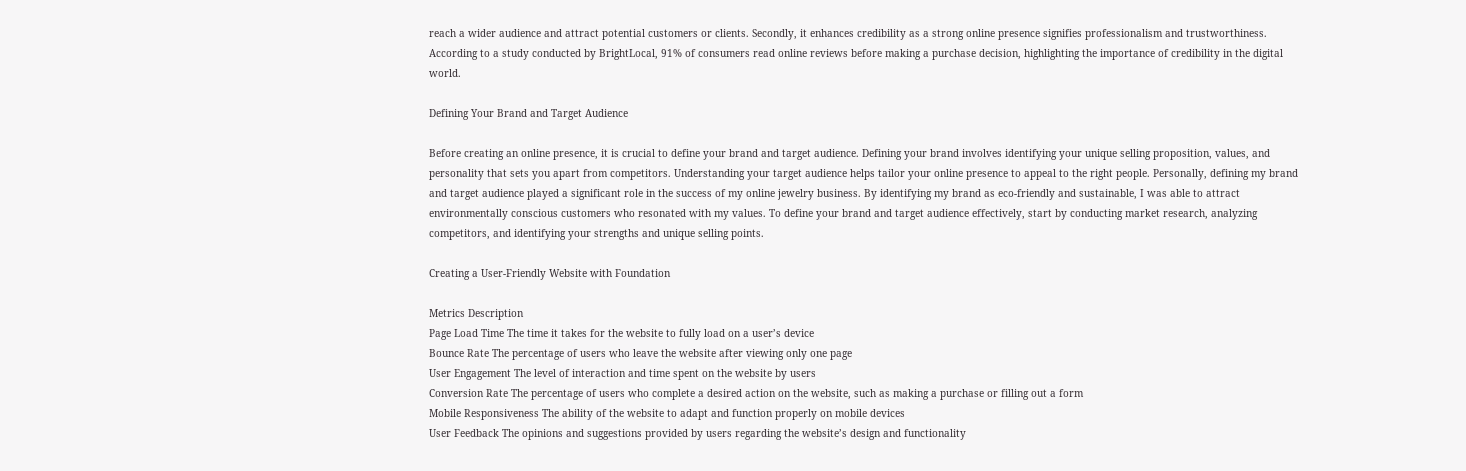reach a wider audience and attract potential customers or clients. Secondly, it enhances credibility as a strong online presence signifies professionalism and trustworthiness. According to a study conducted by BrightLocal, 91% of consumers read online reviews before making a purchase decision, highlighting the importance of credibility in the digital world.

Defining Your Brand and Target Audience

Before creating an online presence, it is crucial to define your brand and target audience. Defining your brand involves identifying your unique selling proposition, values, and personality that sets you apart from competitors. Understanding your target audience helps tailor your online presence to appeal to the right people. Personally, defining my brand and target audience played a significant role in the success of my online jewelry business. By identifying my brand as eco-friendly and sustainable, I was able to attract environmentally conscious customers who resonated with my values. To define your brand and target audience effectively, start by conducting market research, analyzing competitors, and identifying your strengths and unique selling points.

Creating a User-Friendly Website with Foundation

Metrics Description
Page Load Time The time it takes for the website to fully load on a user’s device
Bounce Rate The percentage of users who leave the website after viewing only one page
User Engagement The level of interaction and time spent on the website by users
Conversion Rate The percentage of users who complete a desired action on the website, such as making a purchase or filling out a form
Mobile Responsiveness The ability of the website to adapt and function properly on mobile devices
User Feedback The opinions and suggestions provided by users regarding the website’s design and functionality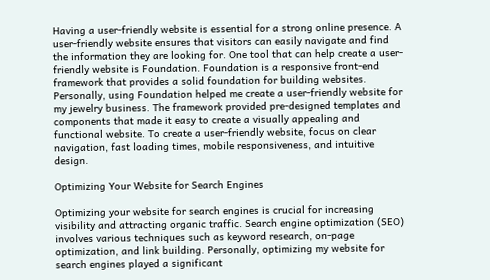Having a user-friendly website is essential for a strong online presence. A user-friendly website ensures that visitors can easily navigate and find the information they are looking for. One tool that can help create a user-friendly website is Foundation. Foundation is a responsive front-end framework that provides a solid foundation for building websites. Personally, using Foundation helped me create a user-friendly website for my jewelry business. The framework provided pre-designed templates and components that made it easy to create a visually appealing and functional website. To create a user-friendly website, focus on clear navigation, fast loading times, mobile responsiveness, and intuitive design.

Optimizing Your Website for Search Engines

Optimizing your website for search engines is crucial for increasing visibility and attracting organic traffic. Search engine optimization (SEO) involves various techniques such as keyword research, on-page optimization, and link building. Personally, optimizing my website for search engines played a significant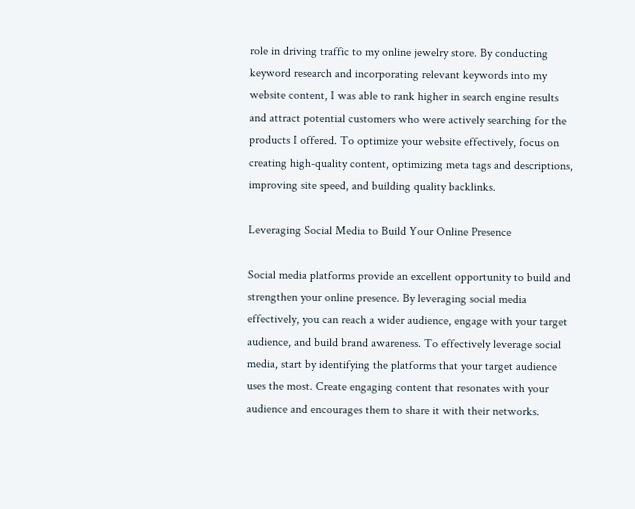role in driving traffic to my online jewelry store. By conducting keyword research and incorporating relevant keywords into my website content, I was able to rank higher in search engine results and attract potential customers who were actively searching for the products I offered. To optimize your website effectively, focus on creating high-quality content, optimizing meta tags and descriptions, improving site speed, and building quality backlinks.

Leveraging Social Media to Build Your Online Presence

Social media platforms provide an excellent opportunity to build and strengthen your online presence. By leveraging social media effectively, you can reach a wider audience, engage with your target audience, and build brand awareness. To effectively leverage social media, start by identifying the platforms that your target audience uses the most. Create engaging content that resonates with your audience and encourages them to share it with their networks.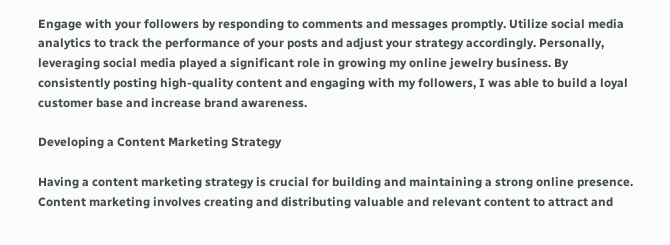Engage with your followers by responding to comments and messages promptly. Utilize social media analytics to track the performance of your posts and adjust your strategy accordingly. Personally, leveraging social media played a significant role in growing my online jewelry business. By consistently posting high-quality content and engaging with my followers, I was able to build a loyal customer base and increase brand awareness.

Developing a Content Marketing Strategy

Having a content marketing strategy is crucial for building and maintaining a strong online presence. Content marketing involves creating and distributing valuable and relevant content to attract and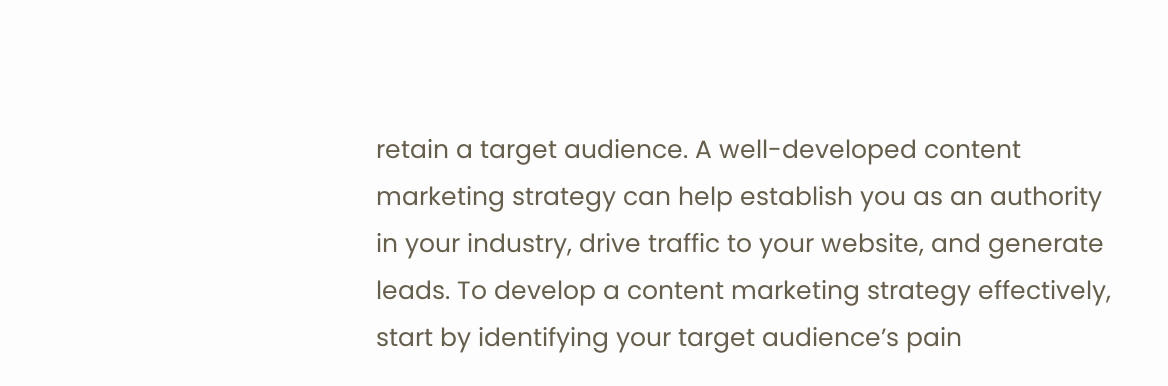retain a target audience. A well-developed content marketing strategy can help establish you as an authority in your industry, drive traffic to your website, and generate leads. To develop a content marketing strategy effectively, start by identifying your target audience’s pain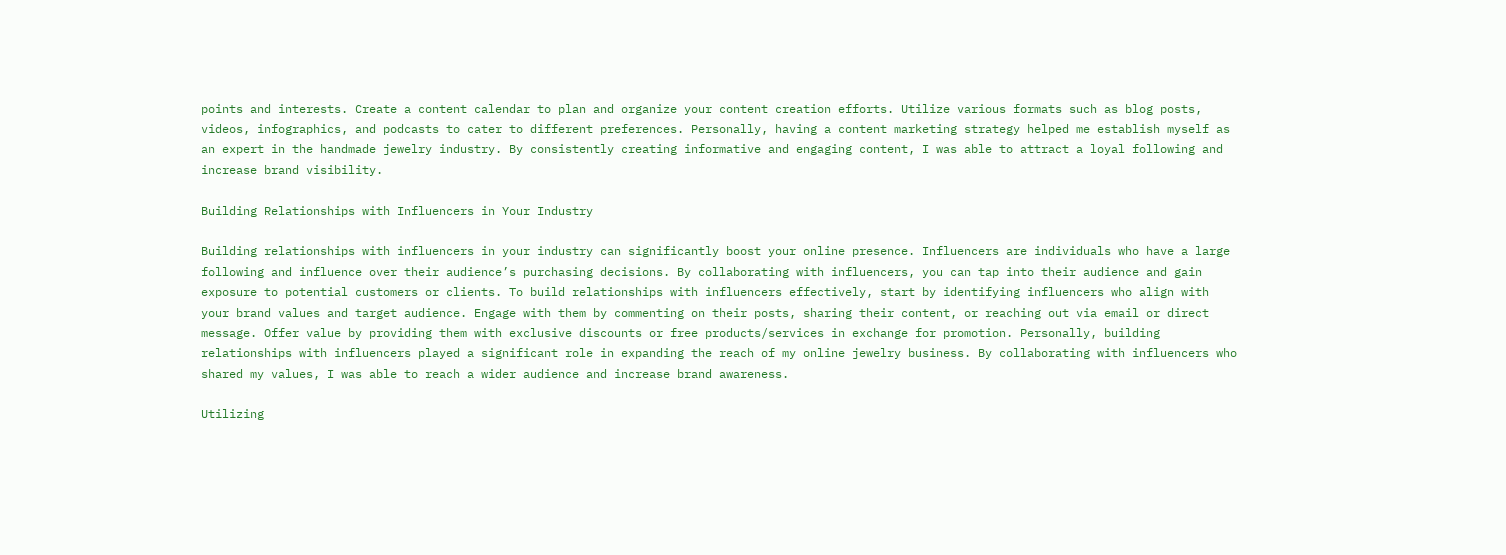points and interests. Create a content calendar to plan and organize your content creation efforts. Utilize various formats such as blog posts, videos, infographics, and podcasts to cater to different preferences. Personally, having a content marketing strategy helped me establish myself as an expert in the handmade jewelry industry. By consistently creating informative and engaging content, I was able to attract a loyal following and increase brand visibility.

Building Relationships with Influencers in Your Industry

Building relationships with influencers in your industry can significantly boost your online presence. Influencers are individuals who have a large following and influence over their audience’s purchasing decisions. By collaborating with influencers, you can tap into their audience and gain exposure to potential customers or clients. To build relationships with influencers effectively, start by identifying influencers who align with your brand values and target audience. Engage with them by commenting on their posts, sharing their content, or reaching out via email or direct message. Offer value by providing them with exclusive discounts or free products/services in exchange for promotion. Personally, building relationships with influencers played a significant role in expanding the reach of my online jewelry business. By collaborating with influencers who shared my values, I was able to reach a wider audience and increase brand awareness.

Utilizing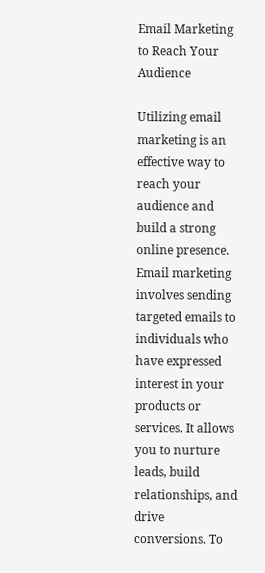Email Marketing to Reach Your Audience

Utilizing email marketing is an effective way to reach your audience and build a strong online presence. Email marketing involves sending targeted emails to individuals who have expressed interest in your products or services. It allows you to nurture leads, build relationships, and drive conversions. To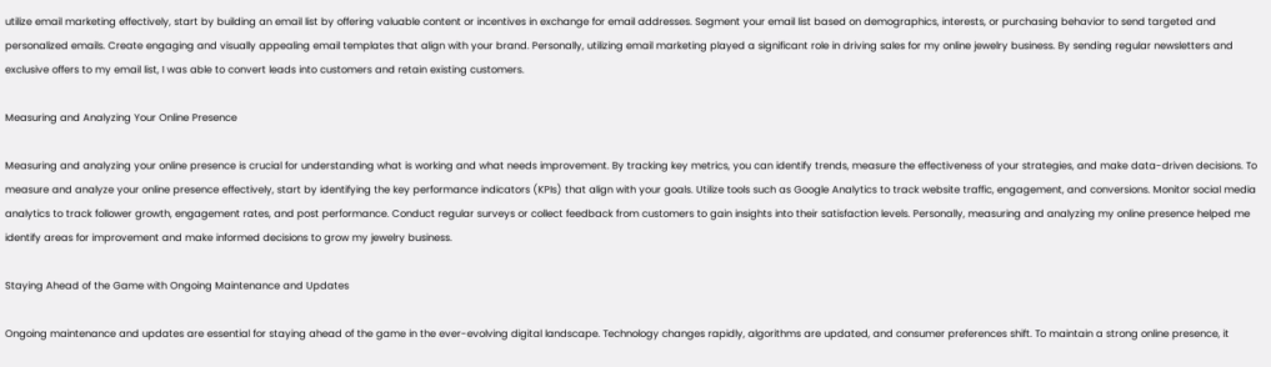utilize email marketing effectively, start by building an email list by offering valuable content or incentives in exchange for email addresses. Segment your email list based on demographics, interests, or purchasing behavior to send targeted and personalized emails. Create engaging and visually appealing email templates that align with your brand. Personally, utilizing email marketing played a significant role in driving sales for my online jewelry business. By sending regular newsletters and exclusive offers to my email list, I was able to convert leads into customers and retain existing customers.

Measuring and Analyzing Your Online Presence

Measuring and analyzing your online presence is crucial for understanding what is working and what needs improvement. By tracking key metrics, you can identify trends, measure the effectiveness of your strategies, and make data-driven decisions. To measure and analyze your online presence effectively, start by identifying the key performance indicators (KPIs) that align with your goals. Utilize tools such as Google Analytics to track website traffic, engagement, and conversions. Monitor social media analytics to track follower growth, engagement rates, and post performance. Conduct regular surveys or collect feedback from customers to gain insights into their satisfaction levels. Personally, measuring and analyzing my online presence helped me identify areas for improvement and make informed decisions to grow my jewelry business.

Staying Ahead of the Game with Ongoing Maintenance and Updates

Ongoing maintenance and updates are essential for staying ahead of the game in the ever-evolving digital landscape. Technology changes rapidly, algorithms are updated, and consumer preferences shift. To maintain a strong online presence, it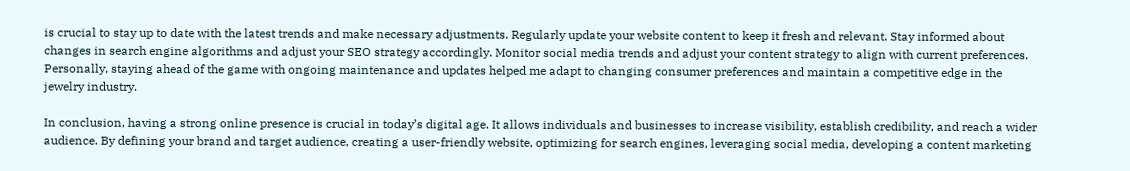is crucial to stay up to date with the latest trends and make necessary adjustments. Regularly update your website content to keep it fresh and relevant. Stay informed about changes in search engine algorithms and adjust your SEO strategy accordingly. Monitor social media trends and adjust your content strategy to align with current preferences. Personally, staying ahead of the game with ongoing maintenance and updates helped me adapt to changing consumer preferences and maintain a competitive edge in the jewelry industry.

In conclusion, having a strong online presence is crucial in today’s digital age. It allows individuals and businesses to increase visibility, establish credibility, and reach a wider audience. By defining your brand and target audience, creating a user-friendly website, optimizing for search engines, leveraging social media, developing a content marketing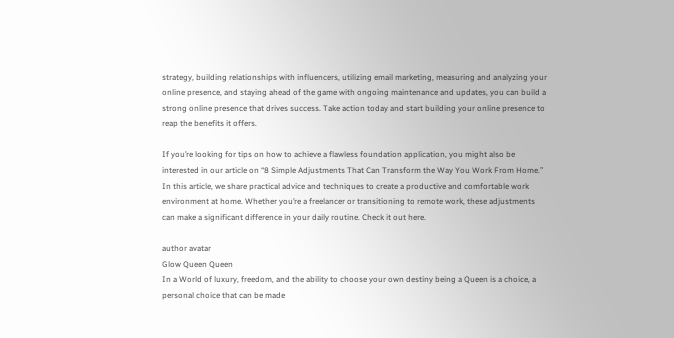strategy, building relationships with influencers, utilizing email marketing, measuring and analyzing your online presence, and staying ahead of the game with ongoing maintenance and updates, you can build a strong online presence that drives success. Take action today and start building your online presence to reap the benefits it offers.

If you’re looking for tips on how to achieve a flawless foundation application, you might also be interested in our article on “8 Simple Adjustments That Can Transform the Way You Work From Home.” In this article, we share practical advice and techniques to create a productive and comfortable work environment at home. Whether you’re a freelancer or transitioning to remote work, these adjustments can make a significant difference in your daily routine. Check it out here.

author avatar
Glow Queen Queen
In a World of luxury, freedom, and the ability to choose your own destiny being a Queen is a choice, a personal choice that can be made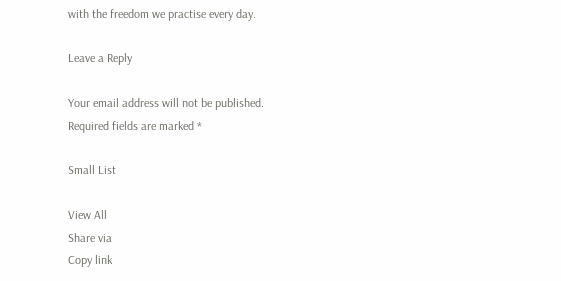with the freedom we practise every day.

Leave a Reply

Your email address will not be published. Required fields are marked *

Small List

View All
Share via
Copy link